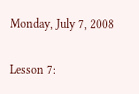Monday, July 7, 2008

Lesson 7: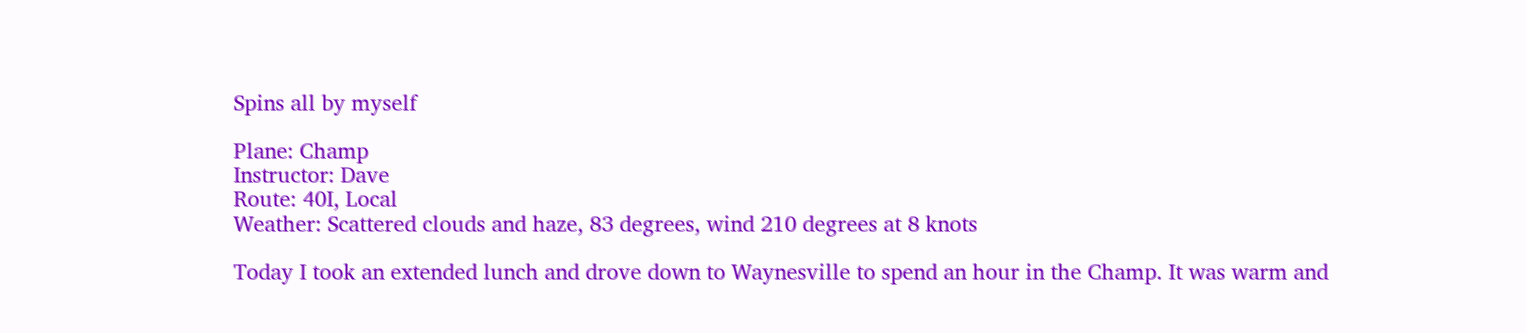Spins all by myself

Plane: Champ
Instructor: Dave
Route: 40I, Local
Weather: Scattered clouds and haze, 83 degrees, wind 210 degrees at 8 knots

Today I took an extended lunch and drove down to Waynesville to spend an hour in the Champ. It was warm and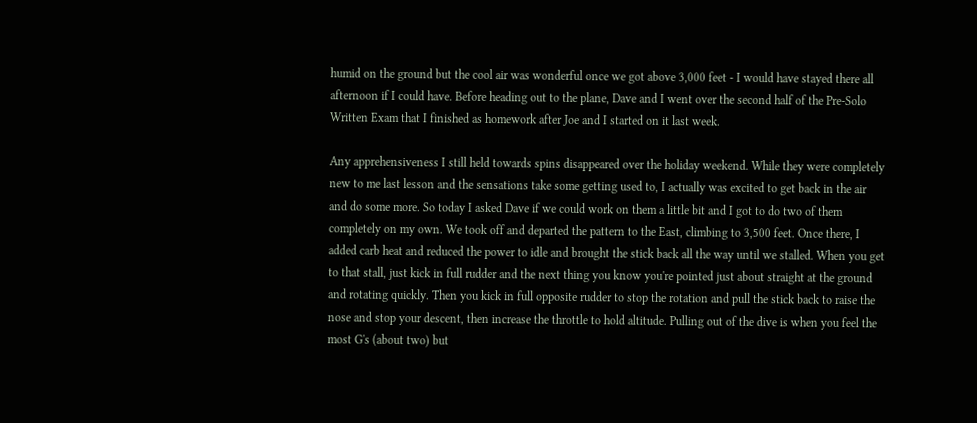humid on the ground but the cool air was wonderful once we got above 3,000 feet - I would have stayed there all afternoon if I could have. Before heading out to the plane, Dave and I went over the second half of the Pre-Solo Written Exam that I finished as homework after Joe and I started on it last week.

Any apprehensiveness I still held towards spins disappeared over the holiday weekend. While they were completely new to me last lesson and the sensations take some getting used to, I actually was excited to get back in the air and do some more. So today I asked Dave if we could work on them a little bit and I got to do two of them completely on my own. We took off and departed the pattern to the East, climbing to 3,500 feet. Once there, I added carb heat and reduced the power to idle and brought the stick back all the way until we stalled. When you get to that stall, just kick in full rudder and the next thing you know you're pointed just about straight at the ground and rotating quickly. Then you kick in full opposite rudder to stop the rotation and pull the stick back to raise the nose and stop your descent, then increase the throttle to hold altitude. Pulling out of the dive is when you feel the most G's (about two) but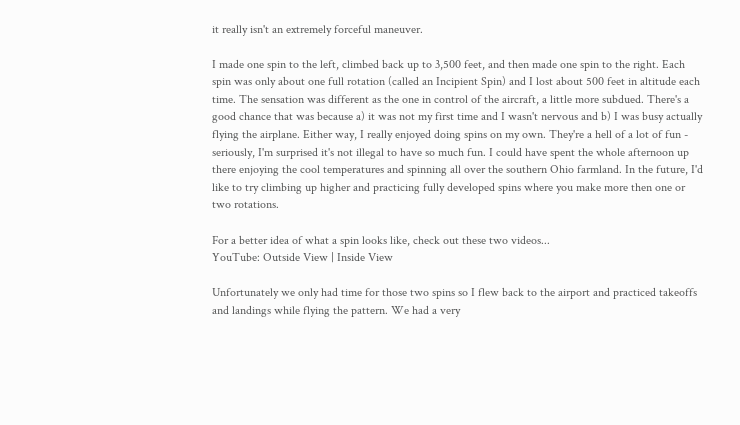it really isn't an extremely forceful maneuver.

I made one spin to the left, climbed back up to 3,500 feet, and then made one spin to the right. Each spin was only about one full rotation (called an Incipient Spin) and I lost about 500 feet in altitude each time. The sensation was different as the one in control of the aircraft, a little more subdued. There's a good chance that was because a) it was not my first time and I wasn't nervous and b) I was busy actually flying the airplane. Either way, I really enjoyed doing spins on my own. They're a hell of a lot of fun - seriously, I'm surprised it's not illegal to have so much fun. I could have spent the whole afternoon up there enjoying the cool temperatures and spinning all over the southern Ohio farmland. In the future, I'd like to try climbing up higher and practicing fully developed spins where you make more then one or two rotations.

For a better idea of what a spin looks like, check out these two videos...
YouTube: Outside View | Inside View

Unfortunately we only had time for those two spins so I flew back to the airport and practiced takeoffs and landings while flying the pattern. We had a very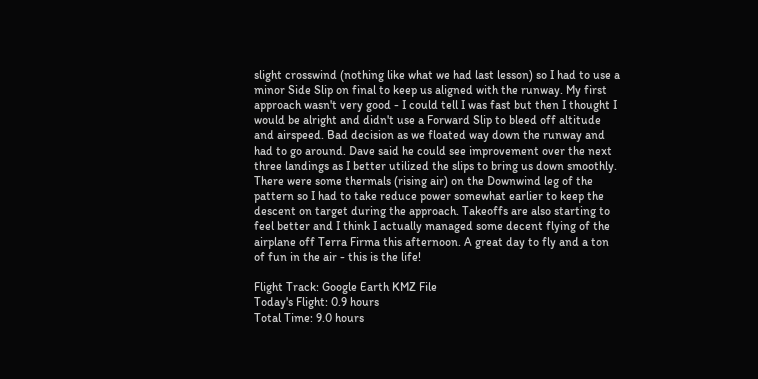slight crosswind (nothing like what we had last lesson) so I had to use a minor Side Slip on final to keep us aligned with the runway. My first approach wasn't very good - I could tell I was fast but then I thought I would be alright and didn't use a Forward Slip to bleed off altitude and airspeed. Bad decision as we floated way down the runway and had to go around. Dave said he could see improvement over the next three landings as I better utilized the slips to bring us down smoothly. There were some thermals (rising air) on the Downwind leg of the pattern so I had to take reduce power somewhat earlier to keep the descent on target during the approach. Takeoffs are also starting to feel better and I think I actually managed some decent flying of the airplane off Terra Firma this afternoon. A great day to fly and a ton of fun in the air - this is the life!

Flight Track: Google Earth KMZ File
Today's Flight: 0.9 hours
Total Time: 9.0 hours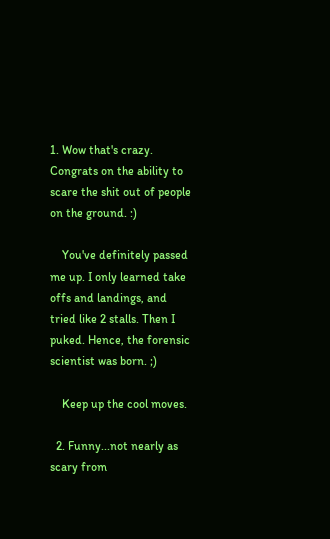1. Wow that's crazy. Congrats on the ability to scare the shit out of people on the ground. :)

    You've definitely passed me up. I only learned take offs and landings, and tried like 2 stalls. Then I puked. Hence, the forensic scientist was born. ;)

    Keep up the cool moves.

  2. Funny...not nearly as scary from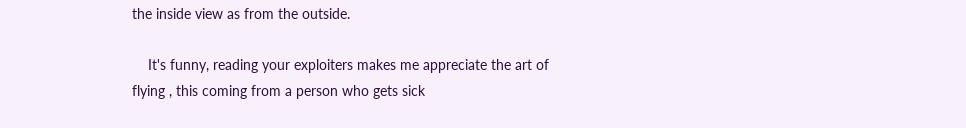the inside view as from the outside.

    It's funny, reading your exploiters makes me appreciate the art of flying , this coming from a person who gets sick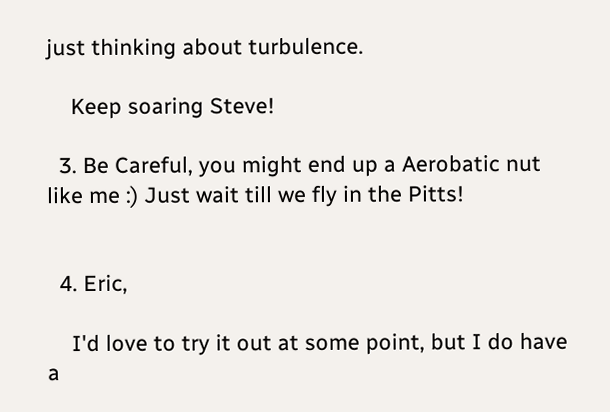just thinking about turbulence.

    Keep soaring Steve!

  3. Be Careful, you might end up a Aerobatic nut like me :) Just wait till we fly in the Pitts!


  4. Eric,

    I'd love to try it out at some point, but I do have a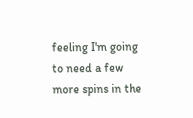feeling I'm going to need a few more spins in the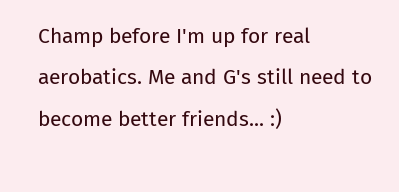Champ before I'm up for real aerobatics. Me and G's still need to become better friends... :)